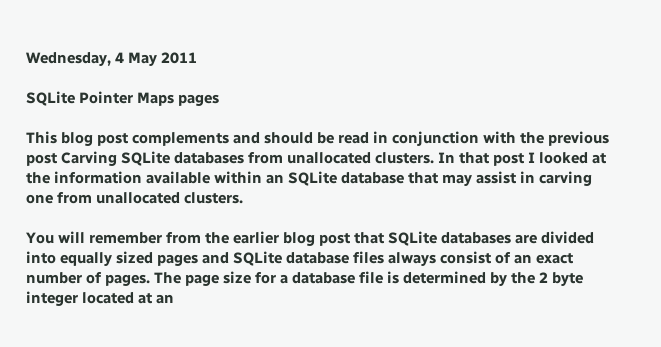Wednesday, 4 May 2011

SQLite Pointer Maps pages

This blog post complements and should be read in conjunction with the previous post Carving SQLite databases from unallocated clusters. In that post I looked at the information available within an SQLite database that may assist in carving one from unallocated clusters.

You will remember from the earlier blog post that SQLite databases are divided into equally sized pages and SQLite database files always consist of an exact number of pages. The page size for a database file is determined by the 2 byte integer located at an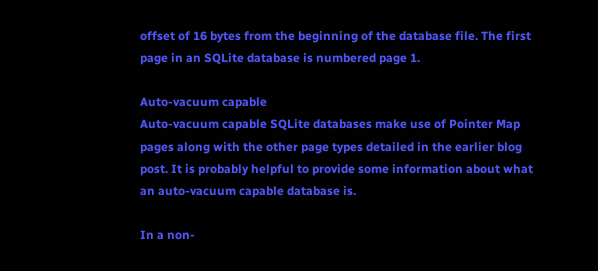offset of 16 bytes from the beginning of the database file. The first page in an SQLite database is numbered page 1.

Auto-vacuum capable
Auto-vacuum capable SQLite databases make use of Pointer Map pages along with the other page types detailed in the earlier blog post. It is probably helpful to provide some information about what an auto-vacuum capable database is.

In a non-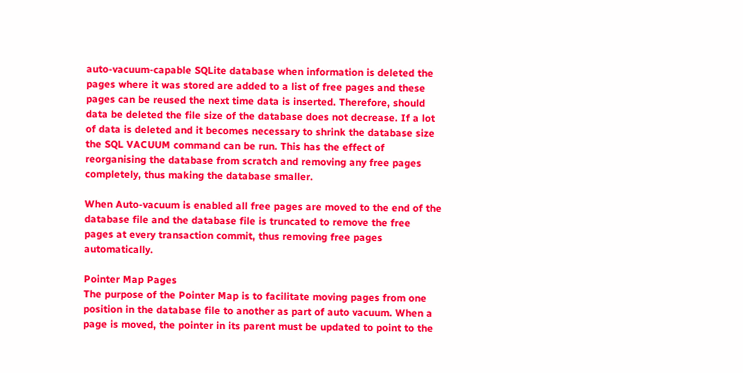auto-vacuum-capable SQLite database when information is deleted the pages where it was stored are added to a list of free pages and these pages can be reused the next time data is inserted. Therefore, should data be deleted the file size of the database does not decrease. If a lot of data is deleted and it becomes necessary to shrink the database size the SQL VACUUM command can be run. This has the effect of reorganising the database from scratch and removing any free pages completely, thus making the database smaller.

When Auto-vacuum is enabled all free pages are moved to the end of the database file and the database file is truncated to remove the free pages at every transaction commit, thus removing free pages automatically.

Pointer Map Pages
The purpose of the Pointer Map is to facilitate moving pages from one position in the database file to another as part of auto vacuum. When a page is moved, the pointer in its parent must be updated to point to the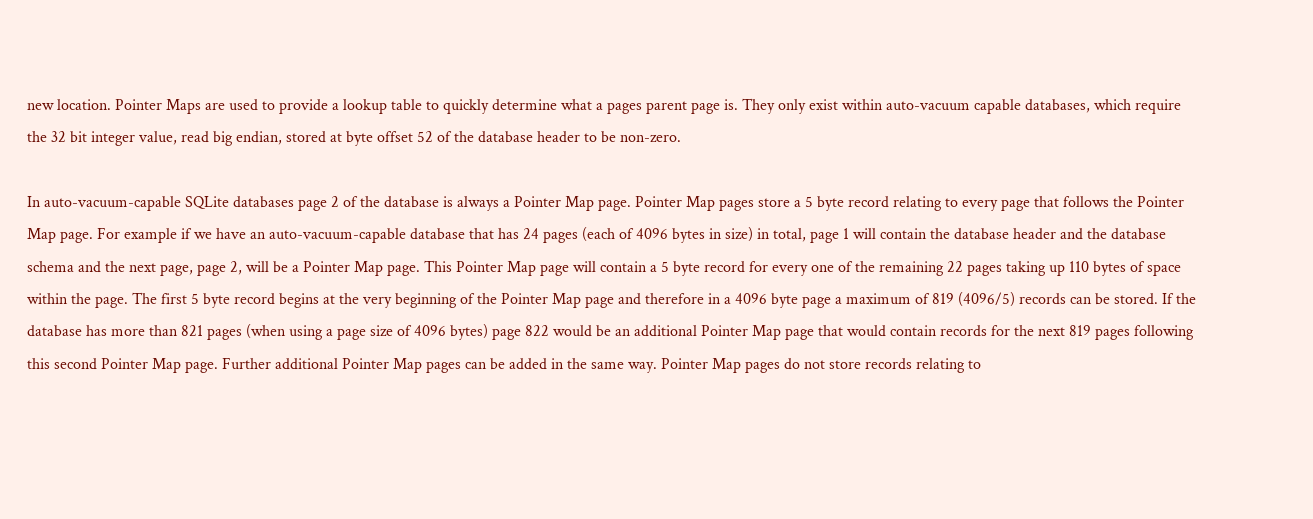new location. Pointer Maps are used to provide a lookup table to quickly determine what a pages parent page is. They only exist within auto-vacuum capable databases, which require the 32 bit integer value, read big endian, stored at byte offset 52 of the database header to be non-zero.

In auto-vacuum-capable SQLite databases page 2 of the database is always a Pointer Map page. Pointer Map pages store a 5 byte record relating to every page that follows the Pointer Map page. For example if we have an auto-vacuum-capable database that has 24 pages (each of 4096 bytes in size) in total, page 1 will contain the database header and the database schema and the next page, page 2, will be a Pointer Map page. This Pointer Map page will contain a 5 byte record for every one of the remaining 22 pages taking up 110 bytes of space within the page. The first 5 byte record begins at the very beginning of the Pointer Map page and therefore in a 4096 byte page a maximum of 819 (4096/5) records can be stored. If the database has more than 821 pages (when using a page size of 4096 bytes) page 822 would be an additional Pointer Map page that would contain records for the next 819 pages following this second Pointer Map page. Further additional Pointer Map pages can be added in the same way. Pointer Map pages do not store records relating to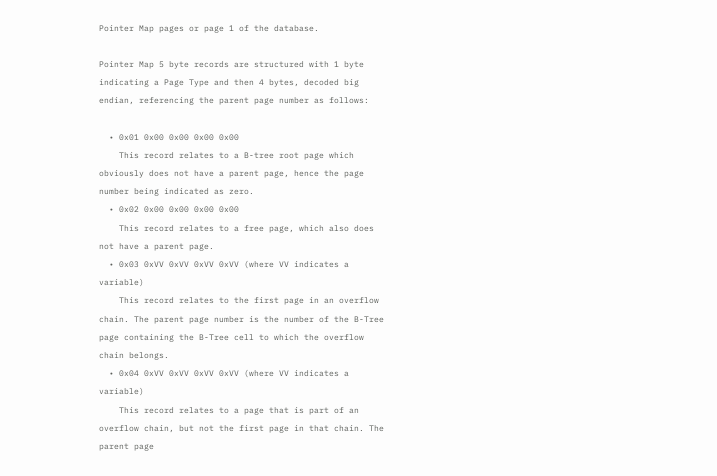Pointer Map pages or page 1 of the database.

Pointer Map 5 byte records are structured with 1 byte indicating a Page Type and then 4 bytes, decoded big endian, referencing the parent page number as follows:

  • 0x01 0x00 0x00 0x00 0x00
    This record relates to a B-tree root page which obviously does not have a parent page, hence the page number being indicated as zero.
  • 0x02 0x00 0x00 0x00 0x00
    This record relates to a free page, which also does not have a parent page.
  • 0x03 0xVV 0xVV 0xVV 0xVV (where VV indicates a variable)
    This record relates to the first page in an overflow chain. The parent page number is the number of the B-Tree page containing the B-Tree cell to which the overflow chain belongs.
  • 0x04 0xVV 0xVV 0xVV 0xVV (where VV indicates a variable)
    This record relates to a page that is part of an overflow chain, but not the first page in that chain. The parent page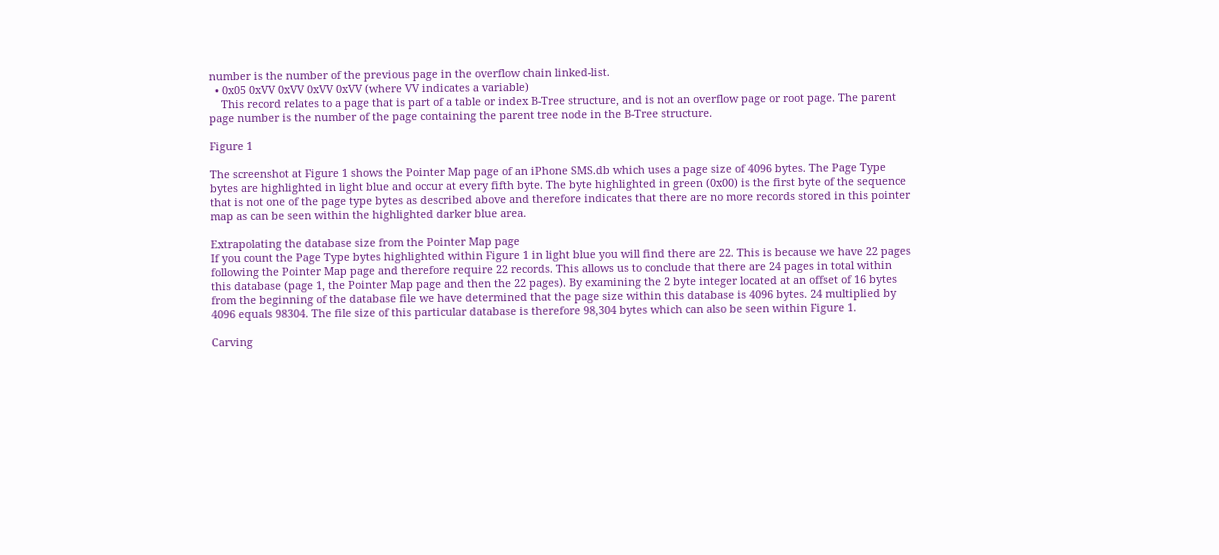number is the number of the previous page in the overflow chain linked-list.
  • 0x05 0xVV 0xVV 0xVV 0xVV (where VV indicates a variable)
    This record relates to a page that is part of a table or index B-Tree structure, and is not an overflow page or root page. The parent page number is the number of the page containing the parent tree node in the B-Tree structure.

Figure 1

The screenshot at Figure 1 shows the Pointer Map page of an iPhone SMS.db which uses a page size of 4096 bytes. The Page Type bytes are highlighted in light blue and occur at every fifth byte. The byte highlighted in green (0x00) is the first byte of the sequence that is not one of the page type bytes as described above and therefore indicates that there are no more records stored in this pointer map as can be seen within the highlighted darker blue area.

Extrapolating the database size from the Pointer Map page
If you count the Page Type bytes highlighted within Figure 1 in light blue you will find there are 22. This is because we have 22 pages following the Pointer Map page and therefore require 22 records. This allows us to conclude that there are 24 pages in total within this database (page 1, the Pointer Map page and then the 22 pages). By examining the 2 byte integer located at an offset of 16 bytes from the beginning of the database file we have determined that the page size within this database is 4096 bytes. 24 multiplied by 4096 equals 98304. The file size of this particular database is therefore 98,304 bytes which can also be seen within Figure 1.

Carving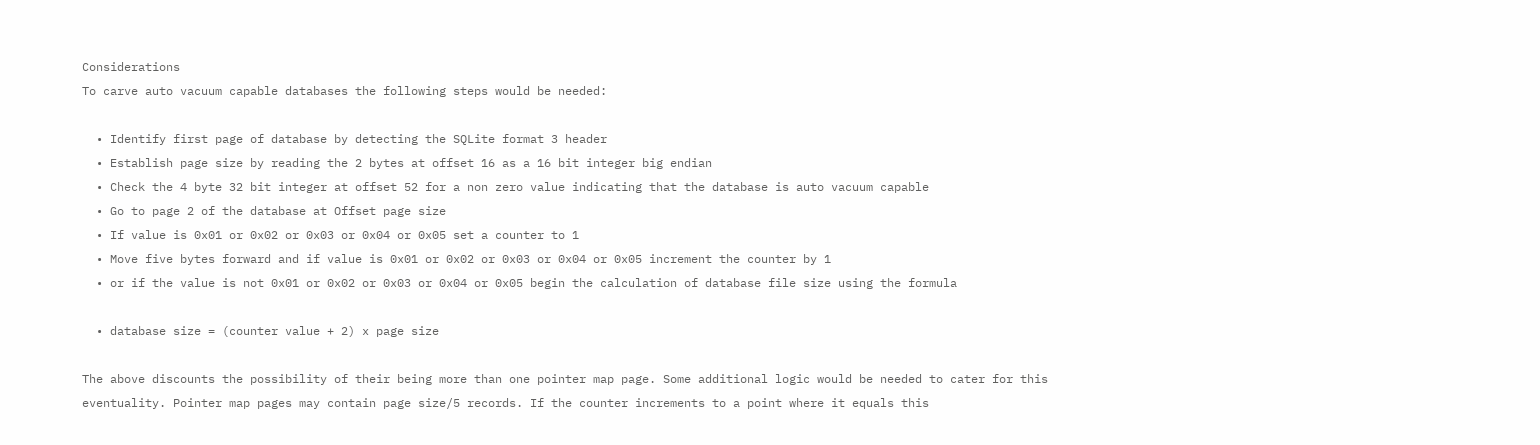Considerations
To carve auto vacuum capable databases the following steps would be needed:

  • Identify first page of database by detecting the SQLite format 3 header
  • Establish page size by reading the 2 bytes at offset 16 as a 16 bit integer big endian
  • Check the 4 byte 32 bit integer at offset 52 for a non zero value indicating that the database is auto vacuum capable
  • Go to page 2 of the database at Offset page size
  • If value is 0x01 or 0x02 or 0x03 or 0x04 or 0x05 set a counter to 1
  • Move five bytes forward and if value is 0x01 or 0x02 or 0x03 or 0x04 or 0x05 increment the counter by 1
  • or if the value is not 0x01 or 0x02 or 0x03 or 0x04 or 0x05 begin the calculation of database file size using the formula

  • database size = (counter value + 2) x page size

The above discounts the possibility of their being more than one pointer map page. Some additional logic would be needed to cater for this eventuality. Pointer map pages may contain page size/5 records. If the counter increments to a point where it equals this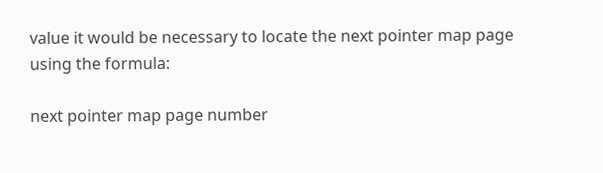value it would be necessary to locate the next pointer map page using the formula:

next pointer map page number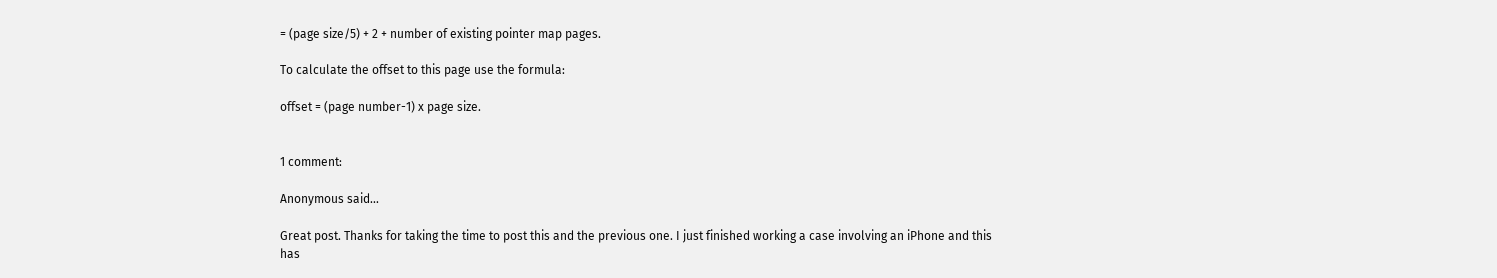= (page size/5) + 2 + number of existing pointer map pages.

To calculate the offset to this page use the formula:

offset = (page number-1) x page size.


1 comment:

Anonymous said...

Great post. Thanks for taking the time to post this and the previous one. I just finished working a case involving an iPhone and this has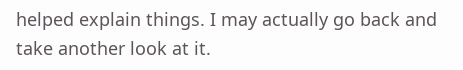helped explain things. I may actually go back and take another look at it.